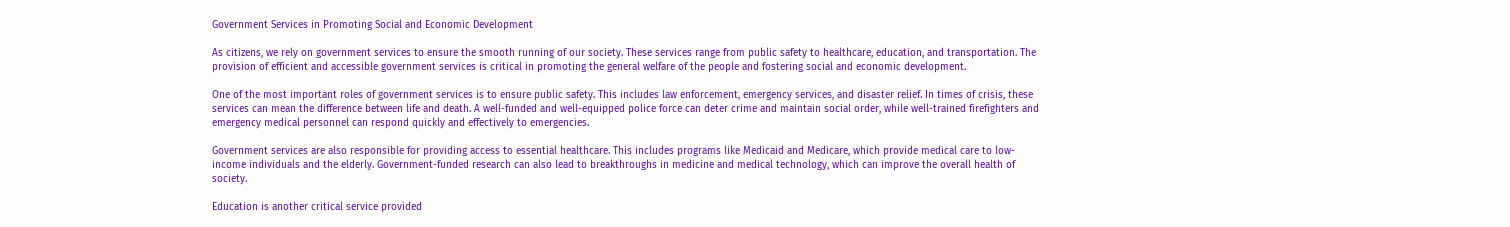Government Services in Promoting Social and Economic Development

As citizens, we rely on government services to ensure the smooth running of our society. These services range from public safety to healthcare, education, and transportation. The provision of efficient and accessible government services is critical in promoting the general welfare of the people and fostering social and economic development.

One of the most important roles of government services is to ensure public safety. This includes law enforcement, emergency services, and disaster relief. In times of crisis, these services can mean the difference between life and death. A well-funded and well-equipped police force can deter crime and maintain social order, while well-trained firefighters and emergency medical personnel can respond quickly and effectively to emergencies.

Government services are also responsible for providing access to essential healthcare. This includes programs like Medicaid and Medicare, which provide medical care to low-income individuals and the elderly. Government-funded research can also lead to breakthroughs in medicine and medical technology, which can improve the overall health of society.

Education is another critical service provided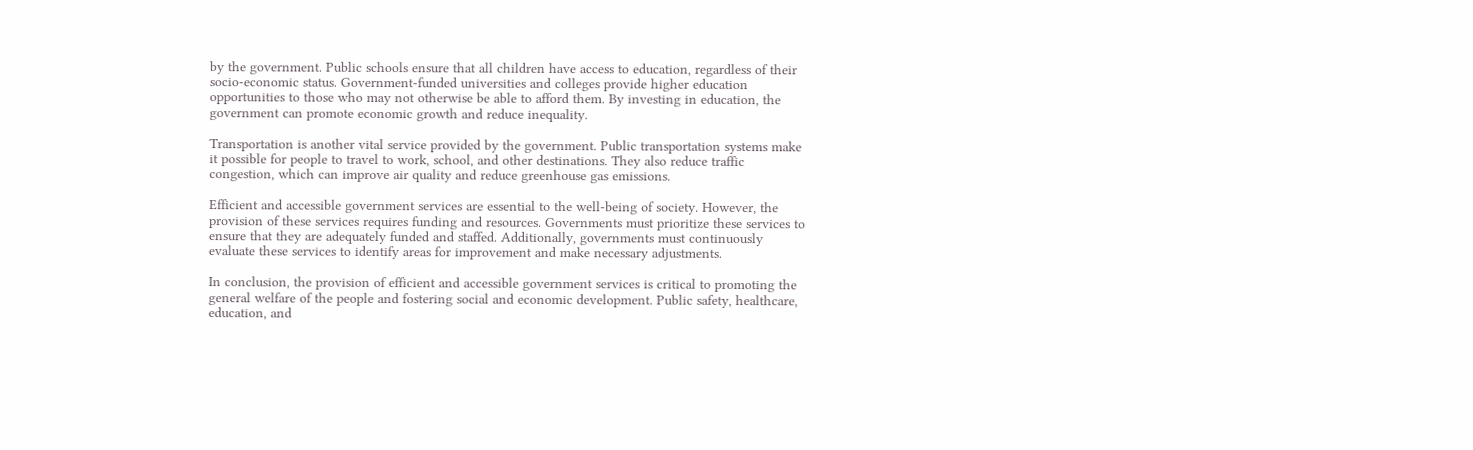by the government. Public schools ensure that all children have access to education, regardless of their socio-economic status. Government-funded universities and colleges provide higher education opportunities to those who may not otherwise be able to afford them. By investing in education, the government can promote economic growth and reduce inequality.

Transportation is another vital service provided by the government. Public transportation systems make it possible for people to travel to work, school, and other destinations. They also reduce traffic congestion, which can improve air quality and reduce greenhouse gas emissions.

Efficient and accessible government services are essential to the well-being of society. However, the provision of these services requires funding and resources. Governments must prioritize these services to ensure that they are adequately funded and staffed. Additionally, governments must continuously evaluate these services to identify areas for improvement and make necessary adjustments.

In conclusion, the provision of efficient and accessible government services is critical to promoting the general welfare of the people and fostering social and economic development. Public safety, healthcare, education, and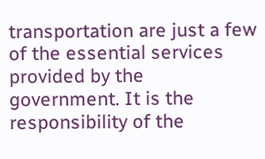transportation are just a few of the essential services provided by the government. It is the responsibility of the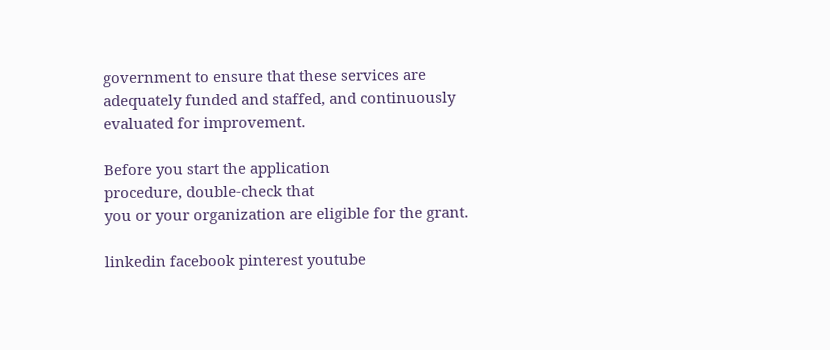government to ensure that these services are adequately funded and staffed, and continuously evaluated for improvement.

Before you start the application
procedure, double-check that
you or your organization are eligible for the grant.

linkedin facebook pinterest youtube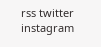rss twitter instagram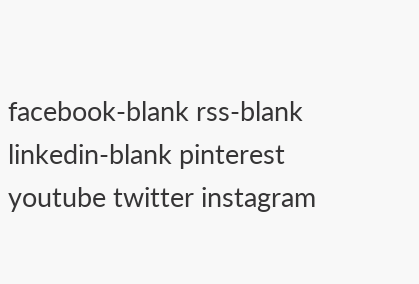facebook-blank rss-blank linkedin-blank pinterest youtube twitter instagram